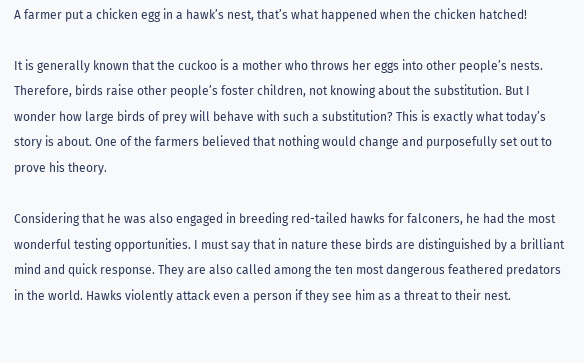A farmer put a chicken egg in a hawk’s nest, that’s what happened when the chicken hatched!

It is generally known that the cuckoo is a mother who throws her eggs into other people’s nests. Therefore, birds raise other people’s foster children, not knowing about the substitution. But I wonder how large birds of prey will behave with such a substitution? This is exactly what today’s story is about. One of the farmers believed that nothing would change and purposefully set out to prove his theory.

Considering that he was also engaged in breeding red-tailed hawks for falconers, he had the most wonderful testing opportunities. I must say that in nature these birds are distinguished by a brilliant mind and quick response. They are also called among the ten most dangerous feathered predators in the world. Hawks violently attack even a person if they see him as a threat to their nest.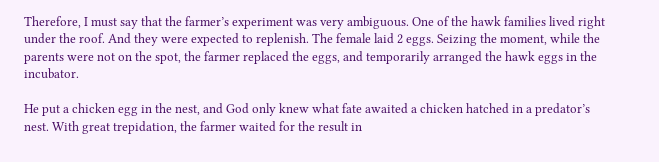Therefore, I must say that the farmer’s experiment was very ambiguous. One of the hawk families lived right under the roof. And they were expected to replenish. The female laid 2 eggs. Seizing the moment, while the parents were not on the spot, the farmer replaced the eggs, and temporarily arranged the hawk eggs in the incubator.

He put a chicken egg in the nest, and God only knew what fate awaited a chicken hatched in a predator’s nest. With great trepidation, the farmer waited for the result in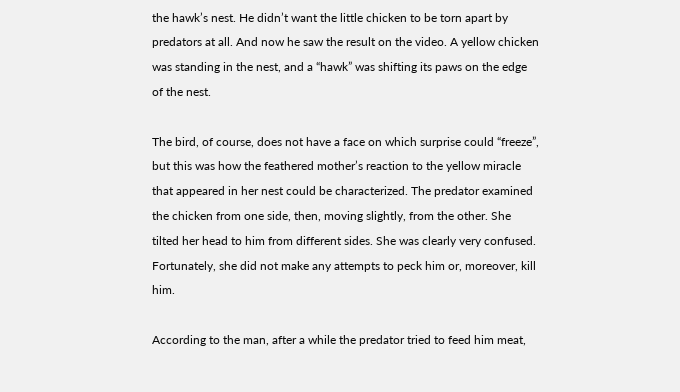the hawk’s nest. He didn’t want the little chicken to be torn apart by predators at all. And now he saw the result on the video. A yellow chicken was standing in the nest, and a “hawk” was shifting its paws on the edge of the nest.

The bird, of course, does not have a face on which surprise could “freeze”, but this was how the feathered mother’s reaction to the yellow miracle that appeared in her nest could be characterized. The predator examined the chicken from one side, then, moving slightly, from the other. She tilted her head to him from different sides. She was clearly very confused. Fortunately, she did not make any attempts to peck him or, moreover, kill him.

According to the man, after a while the predator tried to feed him meat,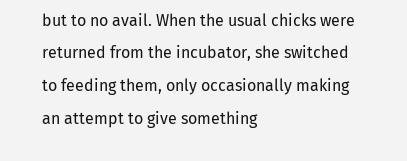but to no avail. When the usual chicks were returned from the incubator, she switched to feeding them, only occasionally making an attempt to give something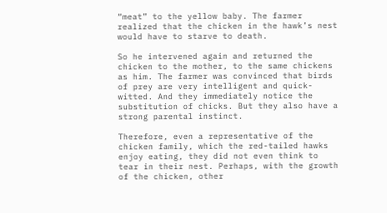“meat” to the yellow baby. The farmer realized that the chicken in the hawk’s nest would have to starve to death.

So he intervened again and returned the chicken to the mother, to the same chickens as him. The farmer was convinced that birds of prey are very intelligent and quick-witted. And they immediately notice the substitution of chicks. But they also have a strong parental instinct.

Therefore, even a representative of the chicken family, which the red-tailed hawks enjoy eating, they did not even think to tear in their nest. Perhaps, with the growth of the chicken, other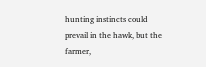hunting instincts could prevail in the hawk, but the farmer,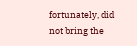fortunately, did not bring the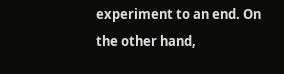experiment to an end. On the other hand,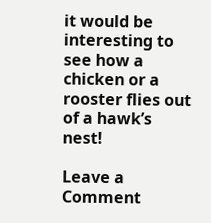it would be interesting to see how a chicken or a rooster flies out of a hawk’s nest!

Leave a Comment